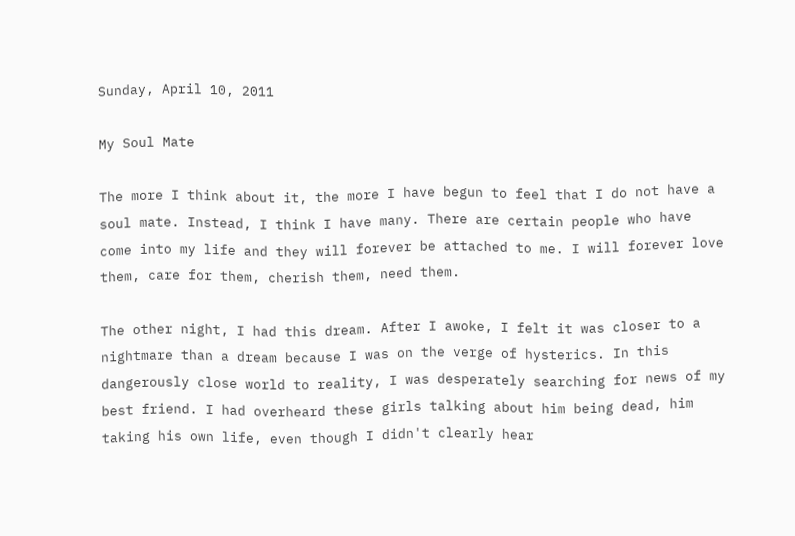Sunday, April 10, 2011

My Soul Mate

The more I think about it, the more I have begun to feel that I do not have a soul mate. Instead, I think I have many. There are certain people who have come into my life and they will forever be attached to me. I will forever love them, care for them, cherish them, need them.

The other night, I had this dream. After I awoke, I felt it was closer to a nightmare than a dream because I was on the verge of hysterics. In this dangerously close world to reality, I was desperately searching for news of my best friend. I had overheard these girls talking about him being dead, him taking his own life, even though I didn't clearly hear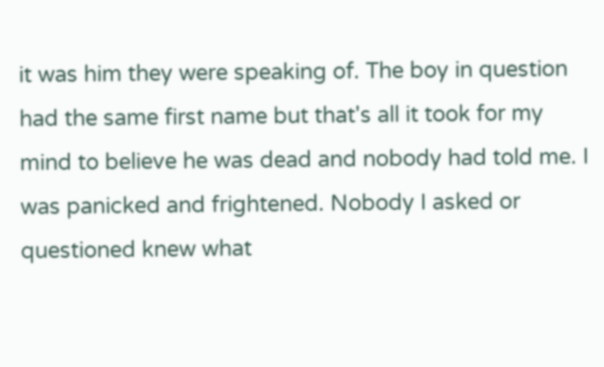it was him they were speaking of. The boy in question had the same first name but that's all it took for my mind to believe he was dead and nobody had told me. I was panicked and frightened. Nobody I asked or questioned knew what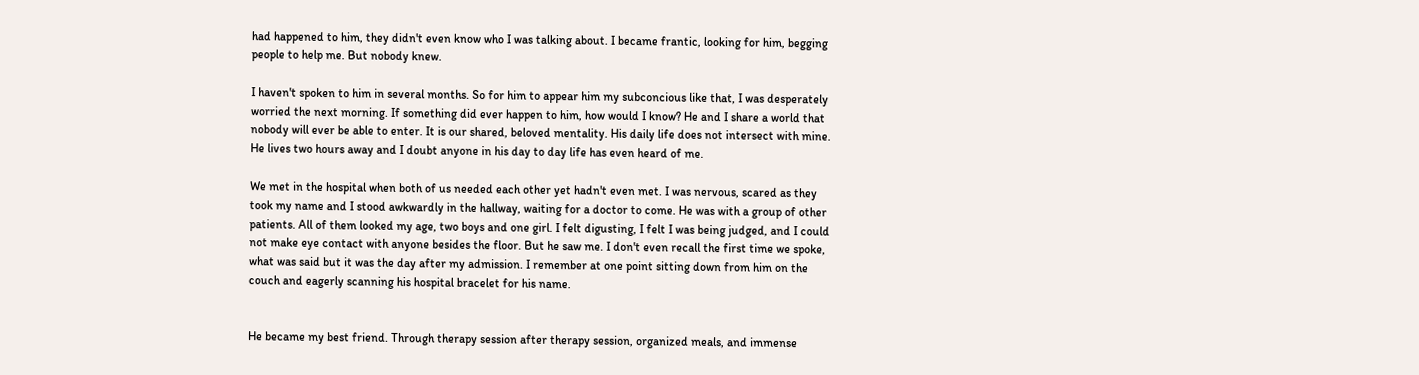had happened to him, they didn't even know who I was talking about. I became frantic, looking for him, begging people to help me. But nobody knew.

I haven't spoken to him in several months. So for him to appear him my subconcious like that, I was desperately worried the next morning. If something did ever happen to him, how would I know? He and I share a world that nobody will ever be able to enter. It is our shared, beloved mentality. His daily life does not intersect with mine. He lives two hours away and I doubt anyone in his day to day life has even heard of me.

We met in the hospital when both of us needed each other yet hadn't even met. I was nervous, scared as they took my name and I stood awkwardly in the hallway, waiting for a doctor to come. He was with a group of other patients. All of them looked my age, two boys and one girl. I felt digusting, I felt I was being judged, and I could not make eye contact with anyone besides the floor. But he saw me. I don't even recall the first time we spoke, what was said but it was the day after my admission. I remember at one point sitting down from him on the couch and eagerly scanning his hospital bracelet for his name.


He became my best friend. Through therapy session after therapy session, organized meals, and immense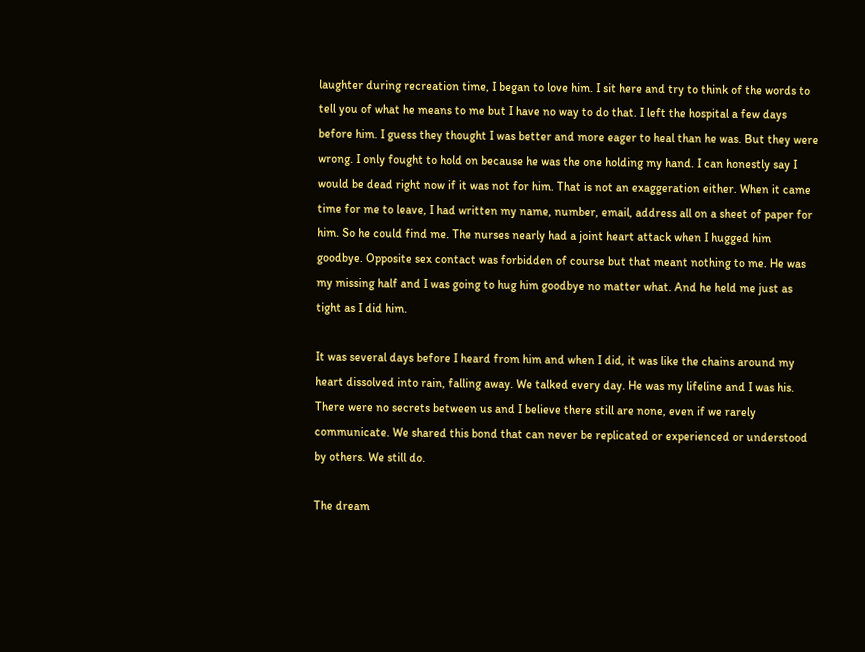laughter during recreation time, I began to love him. I sit here and try to think of the words to tell you of what he means to me but I have no way to do that. I left the hospital a few days before him. I guess they thought I was better and more eager to heal than he was. But they were wrong. I only fought to hold on because he was the one holding my hand. I can honestly say I would be dead right now if it was not for him. That is not an exaggeration either. When it came time for me to leave, I had written my name, number, email, address all on a sheet of paper for him. So he could find me. The nurses nearly had a joint heart attack when I hugged him goodbye. Opposite sex contact was forbidden of course but that meant nothing to me. He was my missing half and I was going to hug him goodbye no matter what. And he held me just as tight as I did him.

It was several days before I heard from him and when I did, it was like the chains around my heart dissolved into rain, falling away. We talked every day. He was my lifeline and I was his. There were no secrets between us and I believe there still are none, even if we rarely communicate. We shared this bond that can never be replicated or experienced or understood by others. We still do.

The dream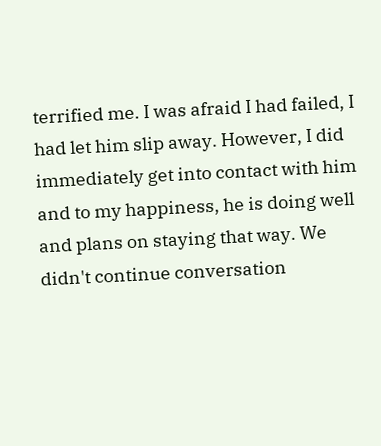terrified me. I was afraid I had failed, I had let him slip away. However, I did immediately get into contact with him and to my happiness, he is doing well and plans on staying that way. We didn't continue conversation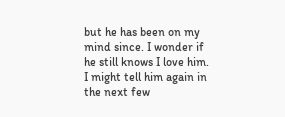but he has been on my mind since. I wonder if he still knows I love him. I might tell him again in the next few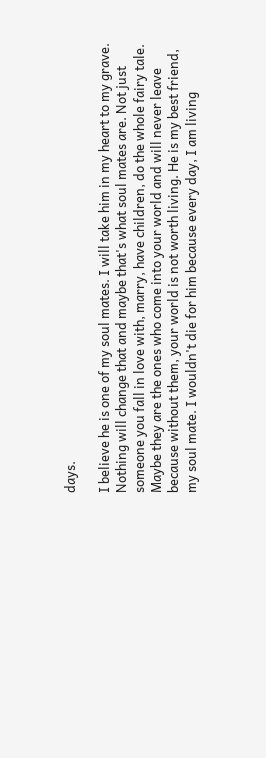days.

I believe he is one of my soul mates. I will take him in my heart to my grave. Nothing will change that and maybe that's what soul mates are. Not just someone you fall in love with, marry, have children, do the whole fairy tale. Maybe they are the ones who come into your world and will never leave because without them, your world is not worth living. He is my best friend, my soul mate. I wouldn't die for him because every day, I am living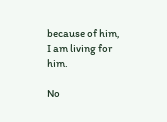because of him, I am living for him.

No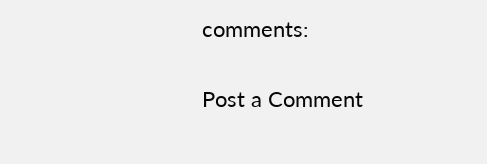comments:

Post a Comment